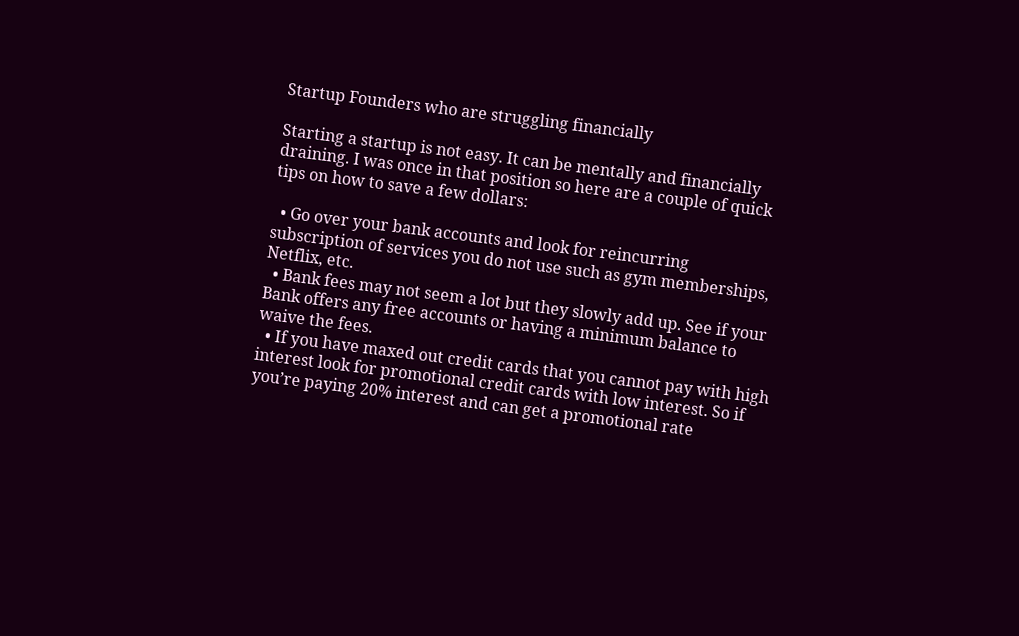Startup Founders who are struggling financially

Starting a startup is not easy. It can be mentally and financially draining. I was once in that position so here are a couple of quick tips on how to save a few dollars:

  • Go over your bank accounts and look for reincurring subscription of services you do not use such as gym memberships, Netflix, etc.
  • Bank fees may not seem a lot but they slowly add up. See if your Bank offers any free accounts or having a minimum balance to waive the fees.
  • If you have maxed out credit cards that you cannot pay with high interest look for promotional credit cards with low interest. So if you’re paying 20% interest and can get a promotional rate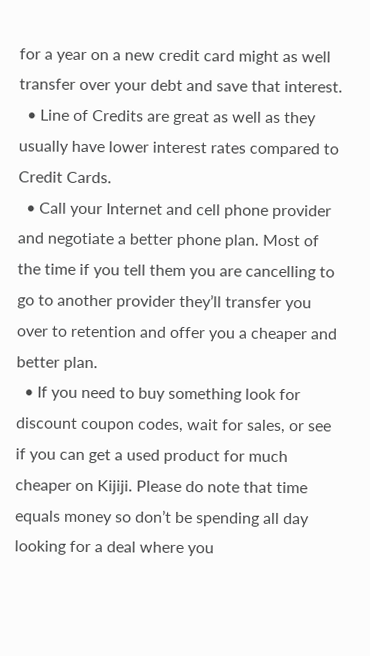for a year on a new credit card might as well transfer over your debt and save that interest.
  • Line of Credits are great as well as they usually have lower interest rates compared to Credit Cards.
  • Call your Internet and cell phone provider and negotiate a better phone plan. Most of the time if you tell them you are cancelling to go to another provider they’ll transfer you over to retention and offer you a cheaper and better plan.
  • If you need to buy something look for discount coupon codes, wait for sales, or see if you can get a used product for much cheaper on Kijiji. Please do note that time equals money so don’t be spending all day looking for a deal where you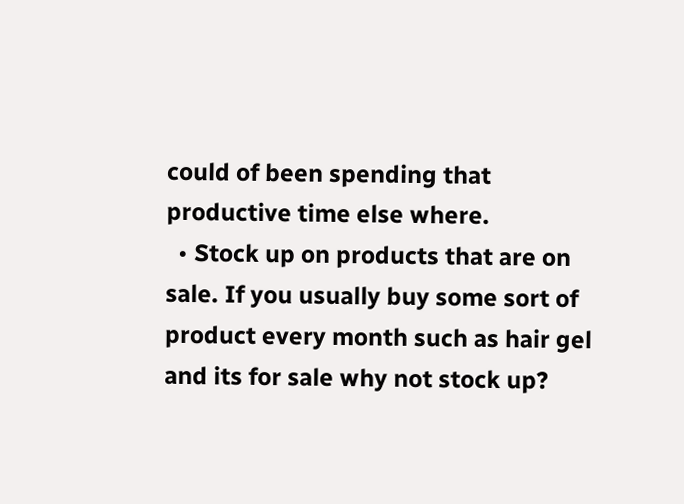could of been spending that productive time else where.
  • Stock up on products that are on sale. If you usually buy some sort of product every month such as hair gel and its for sale why not stock up?